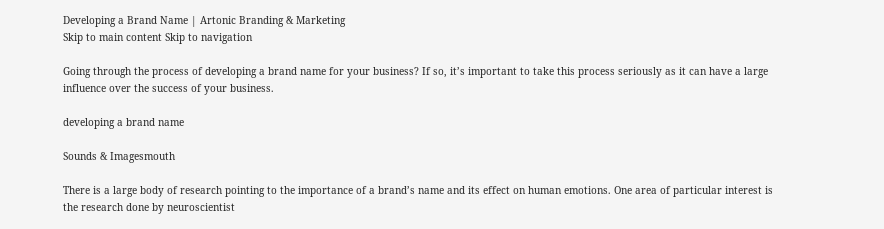Developing a Brand Name | Artonic Branding & Marketing
Skip to main content Skip to navigation

Going through the process of developing a brand name for your business? If so, it’s important to take this process seriously as it can have a large influence over the success of your business.

developing a brand name

Sounds & Imagesmouth

There is a large body of research pointing to the importance of a brand’s name and its effect on human emotions. One area of particular interest is the research done by neuroscientist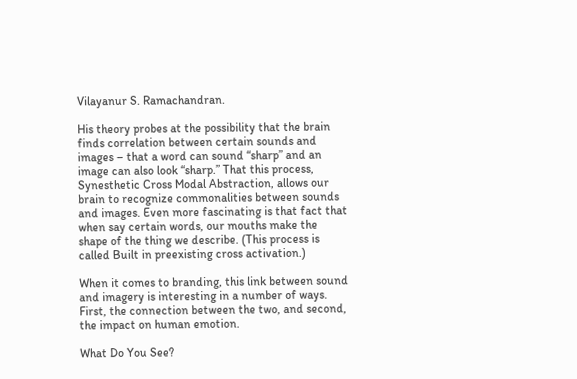Vilayanur S. Ramachandran.

His theory probes at the possibility that the brain finds correlation between certain sounds and images – that a word can sound “sharp” and an image can also look “sharp.” That this process, Synesthetic Cross Modal Abstraction, allows our brain to recognize commonalities between sounds and images. Even more fascinating is that fact that when say certain words, our mouths make the shape of the thing we describe. (This process is called Built in preexisting cross activation.)

When it comes to branding, this link between sound and imagery is interesting in a number of ways. First, the connection between the two, and second, the impact on human emotion.

What Do You See?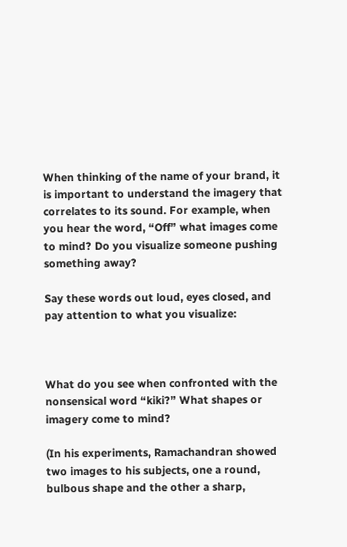When thinking of the name of your brand, it is important to understand the imagery that correlates to its sound. For example, when you hear the word, “Off” what images come to mind? Do you visualize someone pushing something away?

Say these words out loud, eyes closed, and pay attention to what you visualize:



What do you see when confronted with the nonsensical word “kiki?” What shapes or imagery come to mind?

(In his experiments, Ramachandran showed two images to his subjects, one a round, bulbous shape and the other a sharp,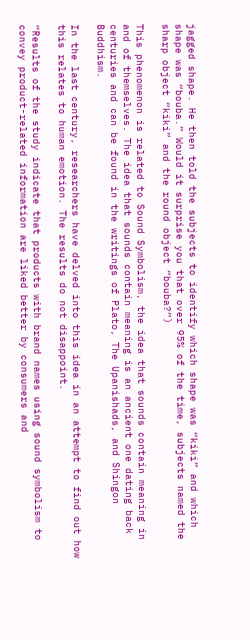jagged shape. He then told the subjects to identify which shape was “kiki” and which shape was “bouba.” Would it surprise you that over 95% of the time, subjects named the sharp object “kiki” and the round object “bouba?”)

This phenomenon is related to Sound Symbolism, the idea that sounds contain meaning in and of themselves. The idea that sounds contain meaning is an ancient one dating back centuries and can be found in the writings of Plato, The Upanishads, and Shingon Buddhism.

In the last century, researchers have delved into this idea in an attempt to find out how this relates to human emotion. The results do not disappoint.

“Results of the study indicate that products with brand names using sound symbolism to convey product-related information are liked better by consumers and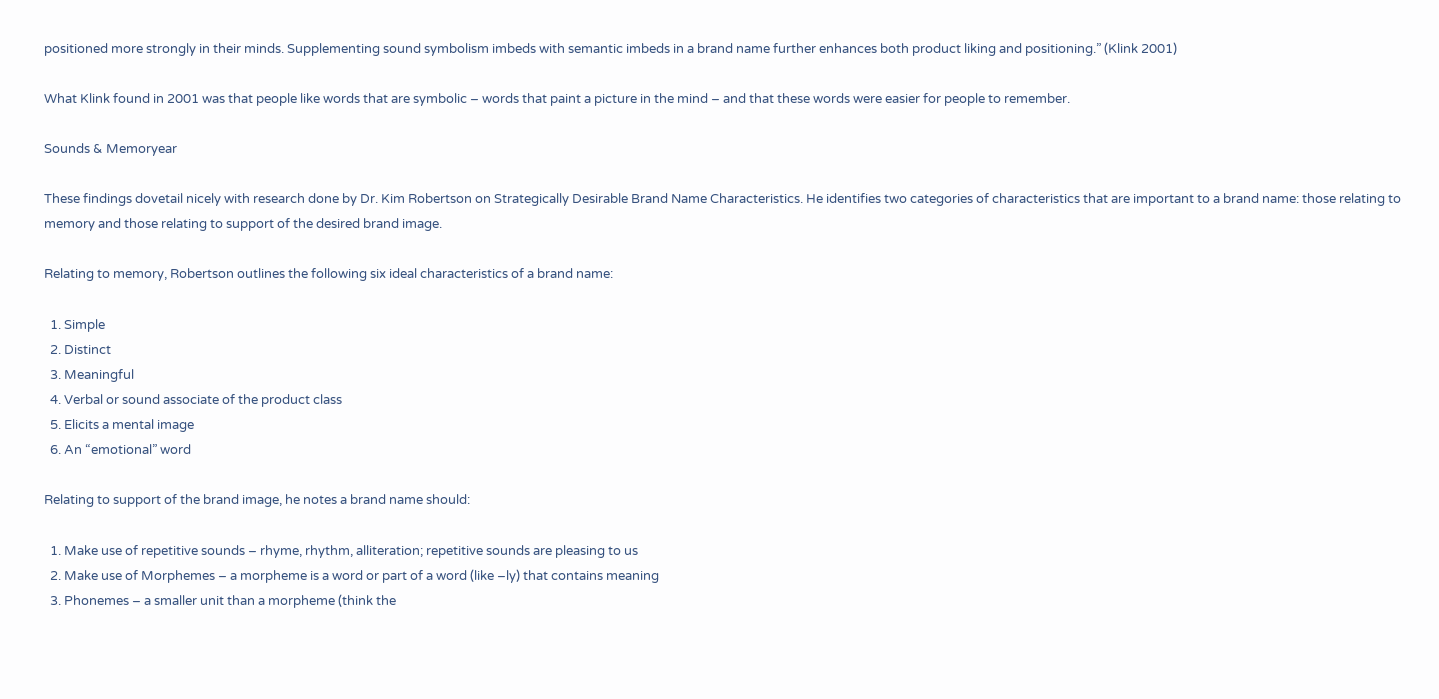positioned more strongly in their minds. Supplementing sound symbolism imbeds with semantic imbeds in a brand name further enhances both product liking and positioning.” (Klink 2001)

What Klink found in 2001 was that people like words that are symbolic – words that paint a picture in the mind – and that these words were easier for people to remember.

Sounds & Memoryear

These findings dovetail nicely with research done by Dr. Kim Robertson on Strategically Desirable Brand Name Characteristics. He identifies two categories of characteristics that are important to a brand name: those relating to memory and those relating to support of the desired brand image.

Relating to memory, Robertson outlines the following six ideal characteristics of a brand name:

  1. Simple
  2. Distinct
  3. Meaningful
  4. Verbal or sound associate of the product class
  5. Elicits a mental image
  6. An “emotional” word

Relating to support of the brand image, he notes a brand name should:

  1. Make use of repetitive sounds – rhyme, rhythm, alliteration; repetitive sounds are pleasing to us
  2. Make use of Morphemes – a morpheme is a word or part of a word (like –ly) that contains meaning
  3. Phonemes – a smaller unit than a morpheme (think the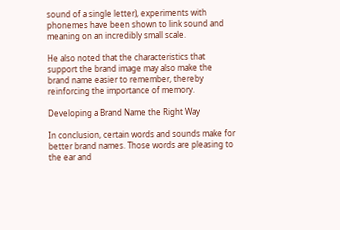sound of a single letter), experiments with phonemes have been shown to link sound and meaning on an incredibly small scale.

He also noted that the characteristics that support the brand image may also make the brand name easier to remember, thereby reinforcing the importance of memory.

Developing a Brand Name the Right Way

In conclusion, certain words and sounds make for better brand names. Those words are pleasing to the ear and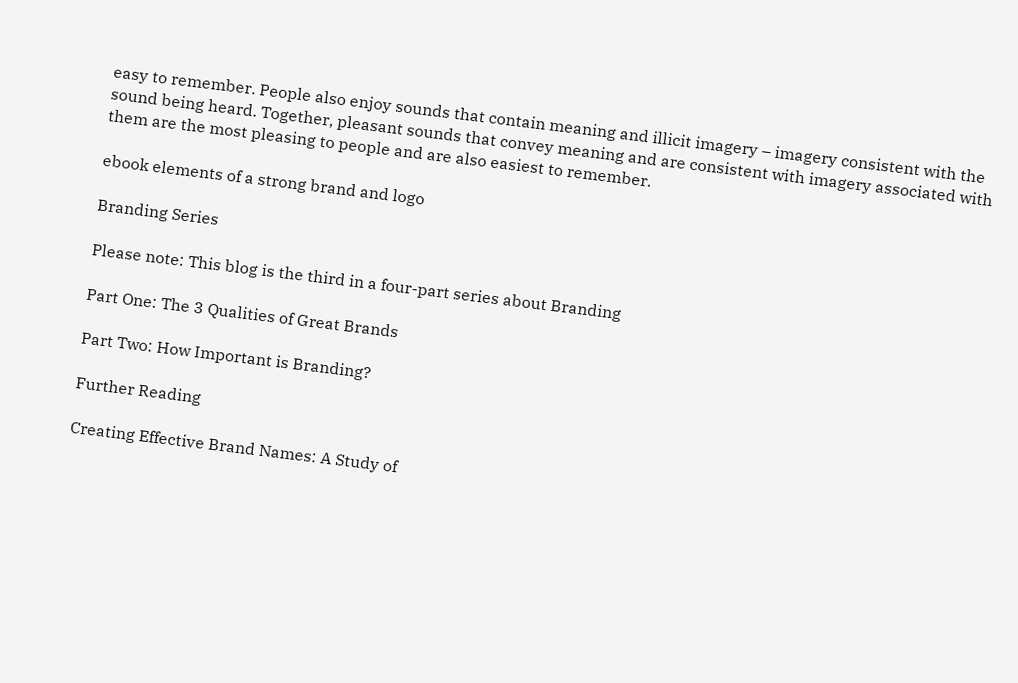easy to remember. People also enjoy sounds that contain meaning and illicit imagery – imagery consistent with the sound being heard. Together, pleasant sounds that convey meaning and are consistent with imagery associated with them are the most pleasing to people and are also easiest to remember.

ebook elements of a strong brand and logo

Branding Series

Please note: This blog is the third in a four-part series about Branding

Part One: The 3 Qualities of Great Brands

Part Two: How Important is Branding?

Further Reading

Creating Effective Brand Names: A Study of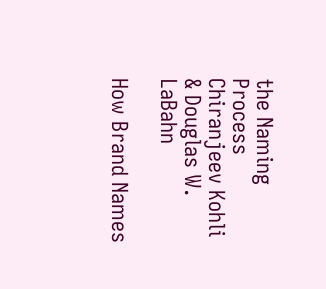the Naming Process
Chiranjeev Kohli & Douglas W. LaBahn

How Brand Names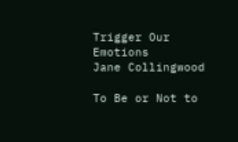Trigger Our Emotions
Jane Collingwood

To Be or Not to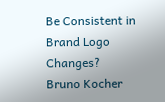Be Consistent in Brand Logo Changes?
Bruno Kocher